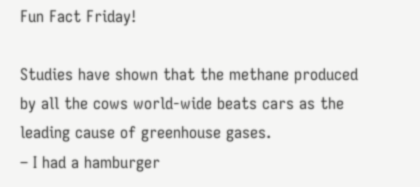Fun Fact Friday!

Studies have shown that the methane produced by all the cows world-wide beats cars as the leading cause of greenhouse gases.
– I had a hamburger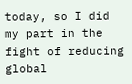today, so I did my part in the fight of reducing global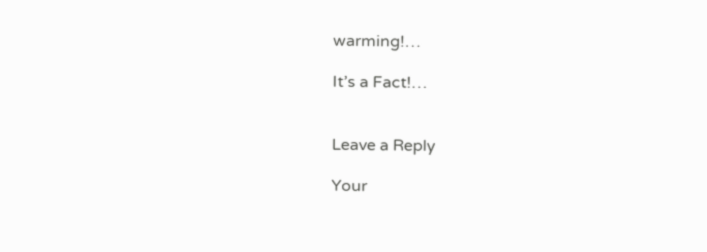warming!…

It’s a Fact!…


Leave a Reply

Your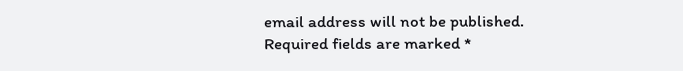email address will not be published. Required fields are marked *